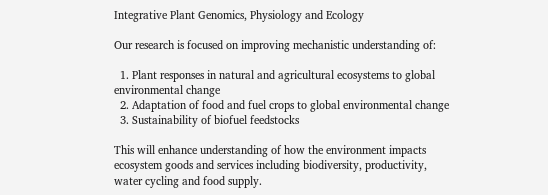Integrative Plant Genomics, Physiology and Ecology

Our research is focused on improving mechanistic understanding of:

  1. Plant responses in natural and agricultural ecosystems to global environmental change
  2. Adaptation of food and fuel crops to global environmental change
  3. Sustainability of biofuel feedstocks

This will enhance understanding of how the environment impacts ecosystem goods and services including biodiversity, productivity, water cycling and food supply.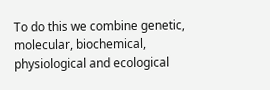To do this we combine genetic, molecular, biochemical, physiological and ecological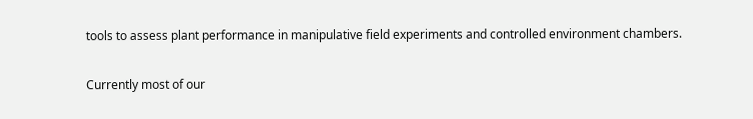tools to assess plant performance in manipulative field experiments and controlled environment chambers.

Currently most of our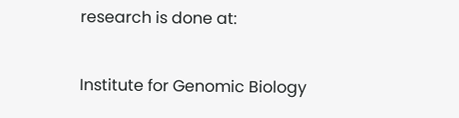research is done at:

Institute for Genomic Biology